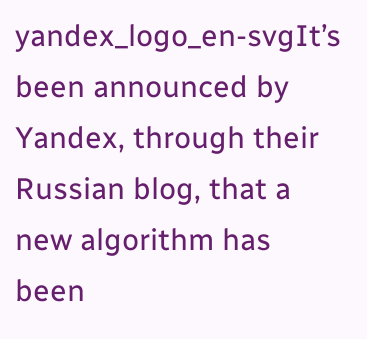yandex_logo_en-svgIt’s been announced by Yandex, through their Russian blog, that a new algorithm has been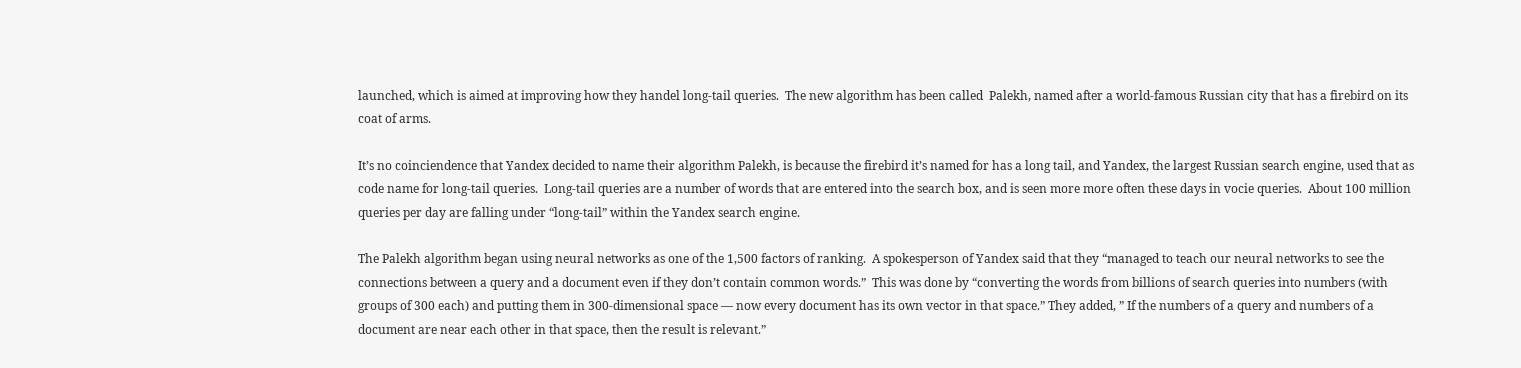launched, which is aimed at improving how they handel long-tail queries.  The new algorithm has been called  Palekh, named after a world-famous Russian city that has a firebird on its coat of arms.

It’s no coinciendence that Yandex decided to name their algorithm Palekh, is because the firebird it’s named for has a long tail, and Yandex, the largest Russian search engine, used that as code name for long-tail queries.  Long-tail queries are a number of words that are entered into the search box, and is seen more more often these days in vocie queries.  About 100 million queries per day are falling under “long-tail” within the Yandex search engine.

The Palekh algorithm began using neural networks as one of the 1,500 factors of ranking.  A spokesperson of Yandex said that they “managed to teach our neural networks to see the connections between a query and a document even if they don’t contain common words.”  This was done by “converting the words from billions of search queries into numbers (with groups of 300 each) and putting them in 300-dimensional space — now every document has its own vector in that space.” They added, ” If the numbers of a query and numbers of a document are near each other in that space, then the result is relevant.”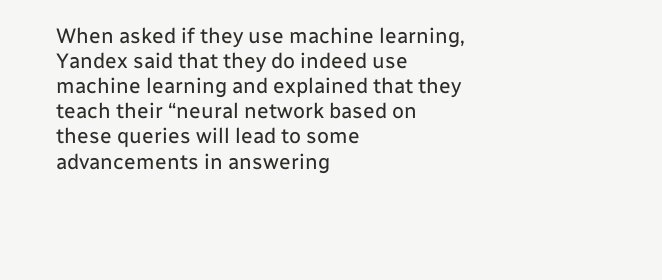When asked if they use machine learning, Yandex said that they do indeed use machine learning and explained that they teach their “neural network based on these queries will lead to some advancements in answering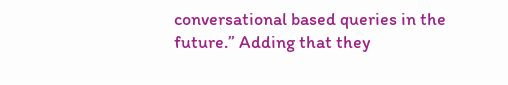conversational based queries in the future.” Adding that they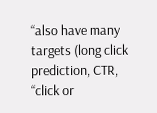“also have many targets (long click prediction, CTR, “click or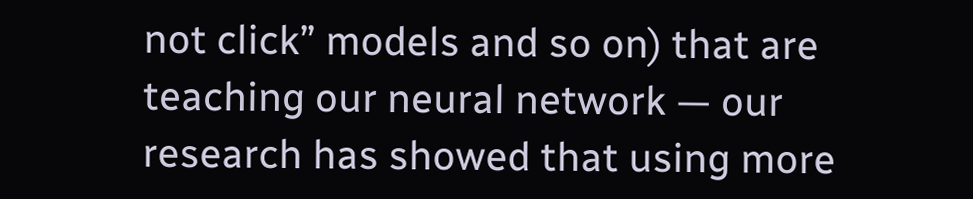not click” models and so on) that are teaching our neural network — our research has showed that using more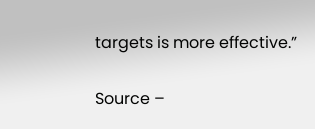targets is more effective.”

Source –